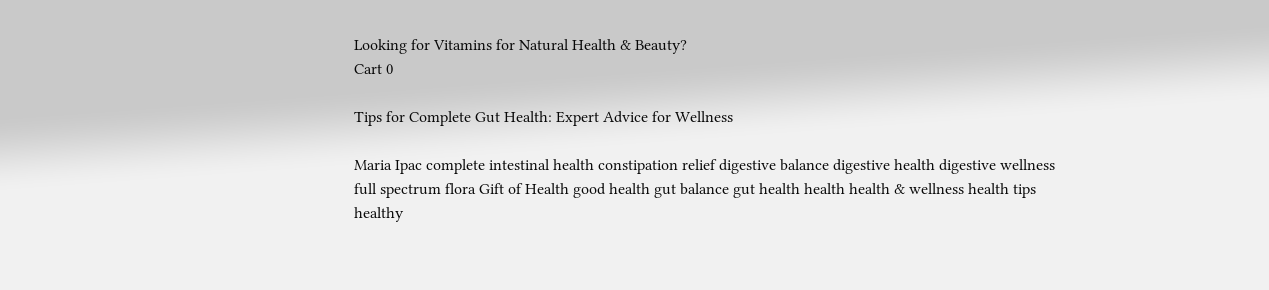Looking for Vitamins for Natural Health & Beauty?
Cart 0

Tips for Complete Gut Health: Expert Advice for Wellness

Maria Ipac complete intestinal health constipation relief digestive balance digestive health digestive wellness full spectrum flora Gift of Health good health gut balance gut health health health & wellness health tips healthy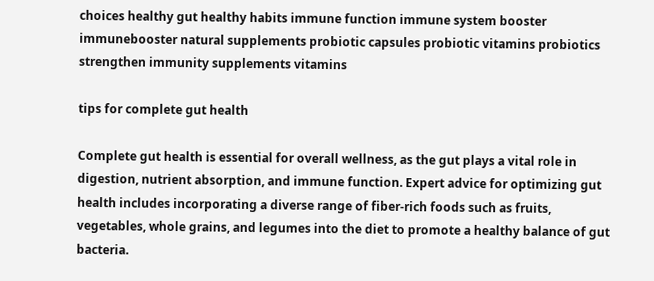choices healthy gut healthy habits immune function immune system booster immunebooster natural supplements probiotic capsules probiotic vitamins probiotics strengthen immunity supplements vitamins

tips for complete gut health

Complete gut health is essential for overall wellness, as the gut plays a vital role in digestion, nutrient absorption, and immune function. Expert advice for optimizing gut health includes incorporating a diverse range of fiber-rich foods such as fruits, vegetables, whole grains, and legumes into the diet to promote a healthy balance of gut bacteria.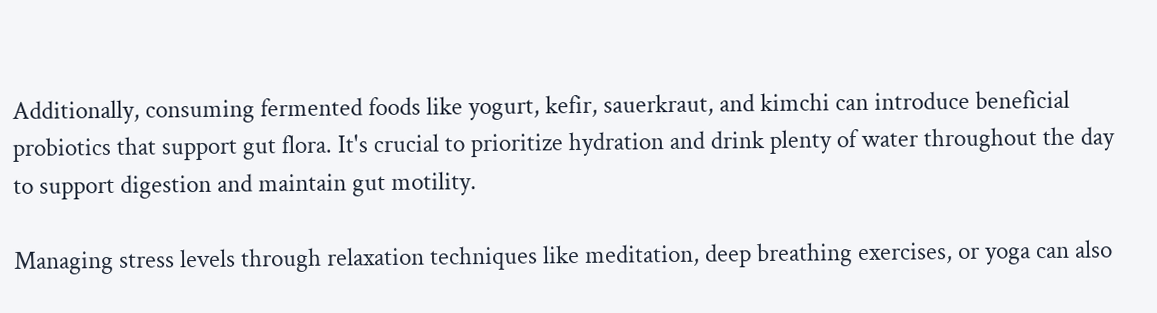Additionally, consuming fermented foods like yogurt, kefir, sauerkraut, and kimchi can introduce beneficial probiotics that support gut flora. It's crucial to prioritize hydration and drink plenty of water throughout the day to support digestion and maintain gut motility.

Managing stress levels through relaxation techniques like meditation, deep breathing exercises, or yoga can also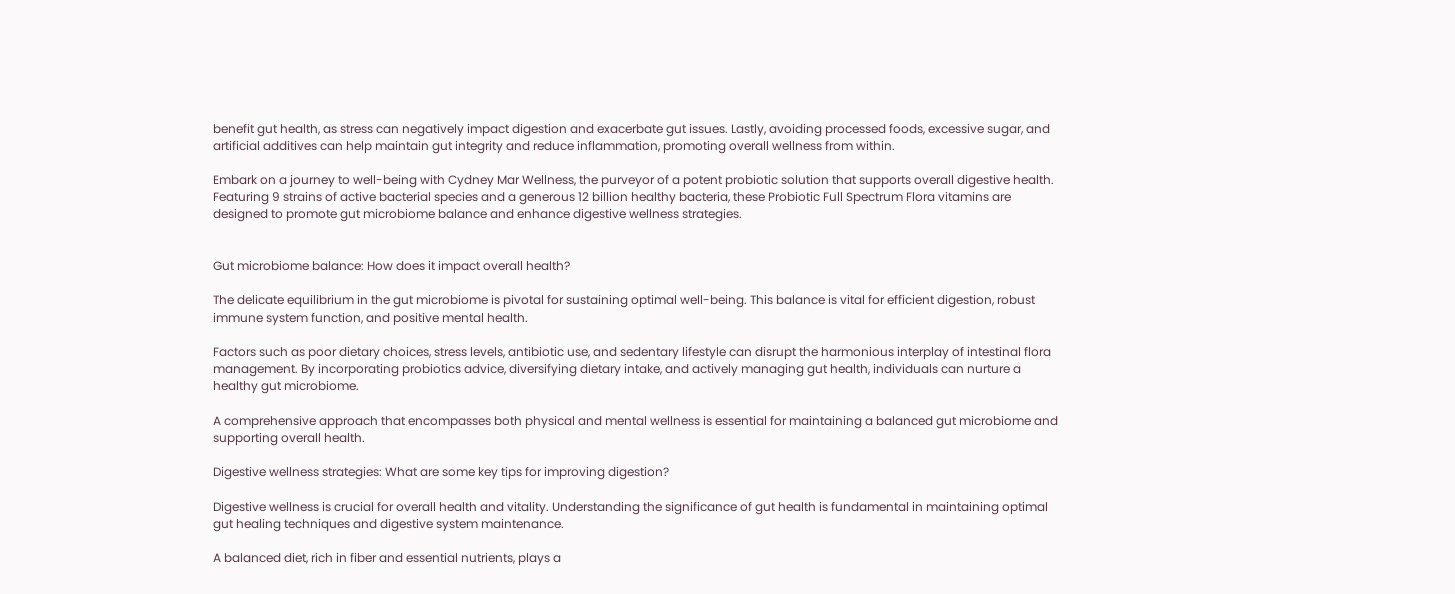benefit gut health, as stress can negatively impact digestion and exacerbate gut issues. Lastly, avoiding processed foods, excessive sugar, and artificial additives can help maintain gut integrity and reduce inflammation, promoting overall wellness from within.

Embark on a journey to well-being with Cydney Mar Wellness, the purveyor of a potent probiotic solution that supports overall digestive health. Featuring 9 strains of active bacterial species and a generous 12 billion healthy bacteria, these Probiotic Full Spectrum Flora vitamins are designed to promote gut microbiome balance and enhance digestive wellness strategies.


Gut microbiome balance: How does it impact overall health?

The delicate equilibrium in the gut microbiome is pivotal for sustaining optimal well-being. This balance is vital for efficient digestion, robust immune system function, and positive mental health.

Factors such as poor dietary choices, stress levels, antibiotic use, and sedentary lifestyle can disrupt the harmonious interplay of intestinal flora management. By incorporating probiotics advice, diversifying dietary intake, and actively managing gut health, individuals can nurture a healthy gut microbiome.

A comprehensive approach that encompasses both physical and mental wellness is essential for maintaining a balanced gut microbiome and supporting overall health.

Digestive wellness strategies: What are some key tips for improving digestion?

Digestive wellness is crucial for overall health and vitality. Understanding the significance of gut health is fundamental in maintaining optimal gut healing techniques and digestive system maintenance.

A balanced diet, rich in fiber and essential nutrients, plays a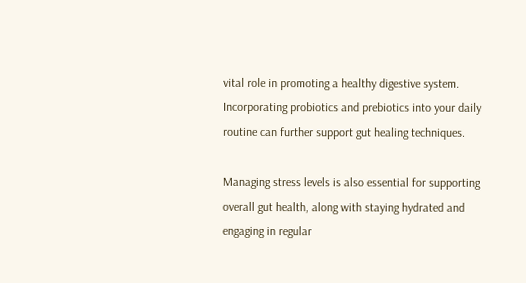vital role in promoting a healthy digestive system. Incorporating probiotics and prebiotics into your daily routine can further support gut healing techniques.

Managing stress levels is also essential for supporting overall gut health, along with staying hydrated and engaging in regular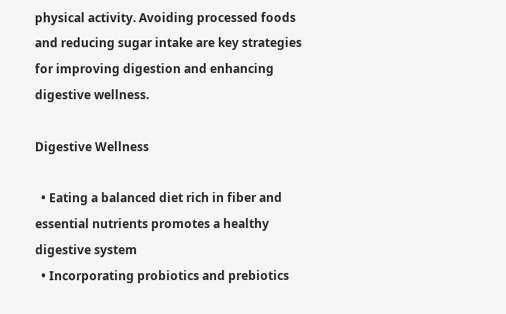physical activity. Avoiding processed foods and reducing sugar intake are key strategies for improving digestion and enhancing digestive wellness.

Digestive Wellness

  • Eating a balanced diet rich in fiber and essential nutrients promotes a healthy digestive system
  • Incorporating probiotics and prebiotics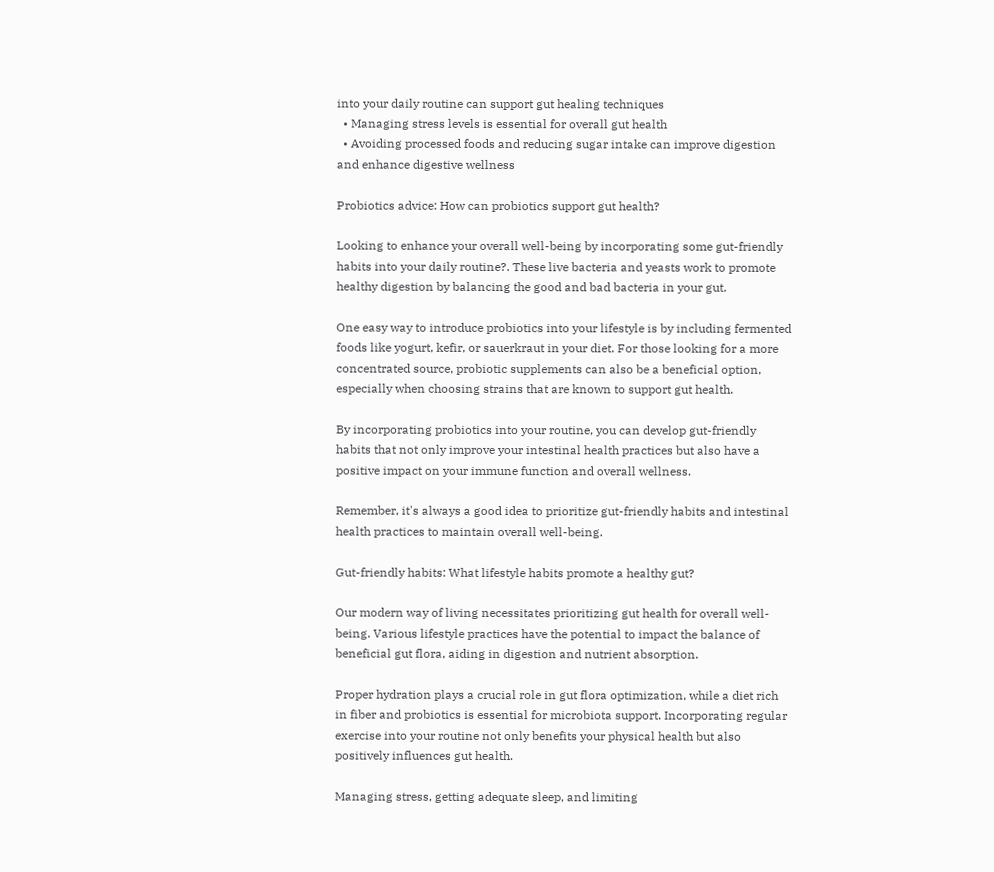into your daily routine can support gut healing techniques
  • Managing stress levels is essential for overall gut health
  • Avoiding processed foods and reducing sugar intake can improve digestion and enhance digestive wellness

Probiotics advice: How can probiotics support gut health?

Looking to enhance your overall well-being by incorporating some gut-friendly habits into your daily routine?. These live bacteria and yeasts work to promote healthy digestion by balancing the good and bad bacteria in your gut.

One easy way to introduce probiotics into your lifestyle is by including fermented foods like yogurt, kefir, or sauerkraut in your diet. For those looking for a more concentrated source, probiotic supplements can also be a beneficial option, especially when choosing strains that are known to support gut health.

By incorporating probiotics into your routine, you can develop gut-friendly habits that not only improve your intestinal health practices but also have a positive impact on your immune function and overall wellness.

Remember, it's always a good idea to prioritize gut-friendly habits and intestinal health practices to maintain overall well-being.

Gut-friendly habits: What lifestyle habits promote a healthy gut?

Our modern way of living necessitates prioritizing gut health for overall well-being. Various lifestyle practices have the potential to impact the balance of beneficial gut flora, aiding in digestion and nutrient absorption.

Proper hydration plays a crucial role in gut flora optimization, while a diet rich in fiber and probiotics is essential for microbiota support. Incorporating regular exercise into your routine not only benefits your physical health but also positively influences gut health.

Managing stress, getting adequate sleep, and limiting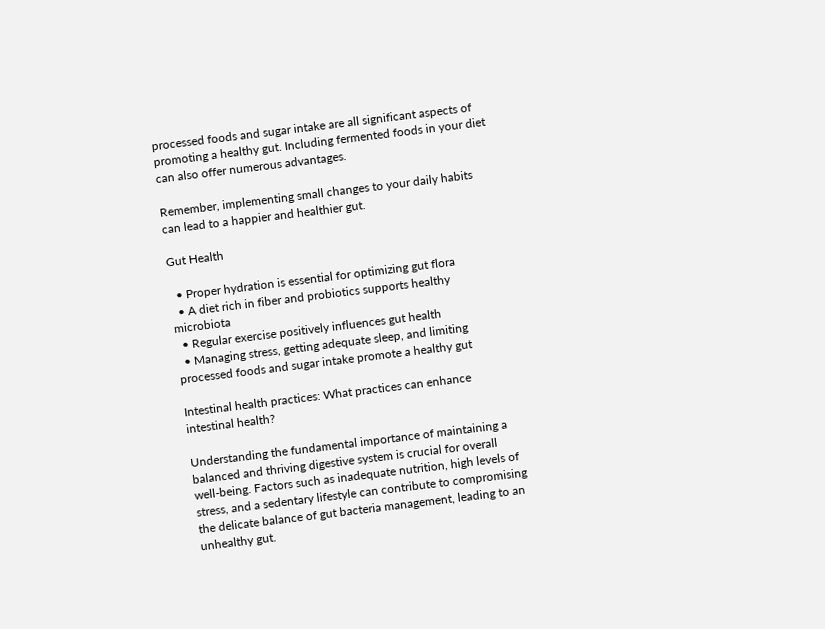processed foods and sugar intake are all significant aspects of promoting a healthy gut. Including fermented foods in your diet can also offer numerous advantages.

Remember, implementing small changes to your daily habits can lead to a happier and healthier gut.

Gut Health

  • Proper hydration is essential for optimizing gut flora
  • A diet rich in fiber and probiotics supports healthy microbiota
  • Regular exercise positively influences gut health
  • Managing stress, getting adequate sleep, and limiting processed foods and sugar intake promote a healthy gut

Intestinal health practices: What practices can enhance intestinal health?

Understanding the fundamental importance of maintaining a balanced and thriving digestive system is crucial for overall well-being. Factors such as inadequate nutrition, high levels of stress, and a sedentary lifestyle can contribute to compromising the delicate balance of gut bacteria management, leading to an unhealthy gut.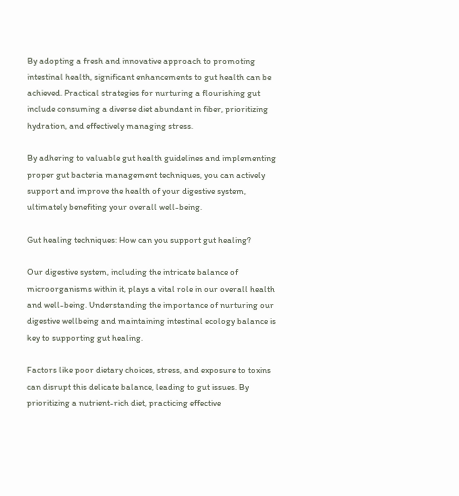By adopting a fresh and innovative approach to promoting intestinal health, significant enhancements to gut health can be achieved. Practical strategies for nurturing a flourishing gut include consuming a diverse diet abundant in fiber, prioritizing hydration, and effectively managing stress.

By adhering to valuable gut health guidelines and implementing proper gut bacteria management techniques, you can actively support and improve the health of your digestive system, ultimately benefiting your overall well-being.

Gut healing techniques: How can you support gut healing?

Our digestive system, including the intricate balance of microorganisms within it, plays a vital role in our overall health and well-being. Understanding the importance of nurturing our digestive wellbeing and maintaining intestinal ecology balance is key to supporting gut healing.

Factors like poor dietary choices, stress, and exposure to toxins can disrupt this delicate balance, leading to gut issues. By prioritizing a nutrient-rich diet, practicing effective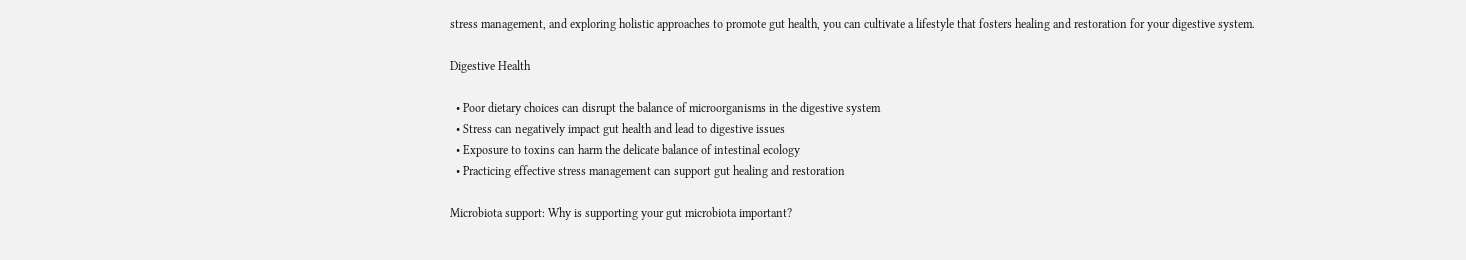stress management, and exploring holistic approaches to promote gut health, you can cultivate a lifestyle that fosters healing and restoration for your digestive system.

Digestive Health

  • Poor dietary choices can disrupt the balance of microorganisms in the digestive system
  • Stress can negatively impact gut health and lead to digestive issues
  • Exposure to toxins can harm the delicate balance of intestinal ecology
  • Practicing effective stress management can support gut healing and restoration

Microbiota support: Why is supporting your gut microbiota important?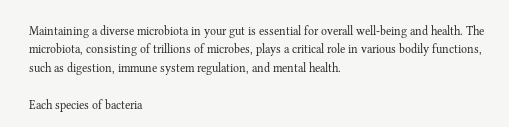Maintaining a diverse microbiota in your gut is essential for overall well-being and health. The microbiota, consisting of trillions of microbes, plays a critical role in various bodily functions, such as digestion, immune system regulation, and mental health.

Each species of bacteria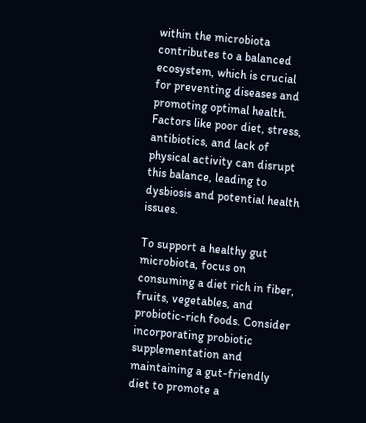within the microbiota contributes to a balanced ecosystem, which is crucial for preventing diseases and promoting optimal health. Factors like poor diet, stress, antibiotics, and lack of physical activity can disrupt this balance, leading to dysbiosis and potential health issues.

To support a healthy gut microbiota, focus on consuming a diet rich in fiber, fruits, vegetables, and probiotic-rich foods. Consider incorporating probiotic supplementation and maintaining a gut-friendly diet to promote a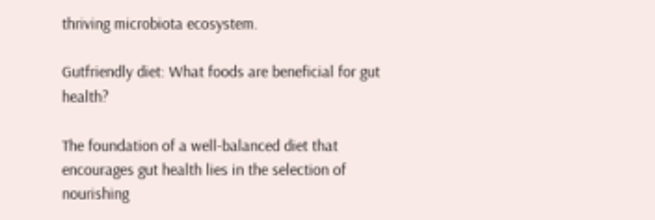thriving microbiota ecosystem.

Gutfriendly diet: What foods are beneficial for gut health?

The foundation of a well-balanced diet that encourages gut health lies in the selection of nourishing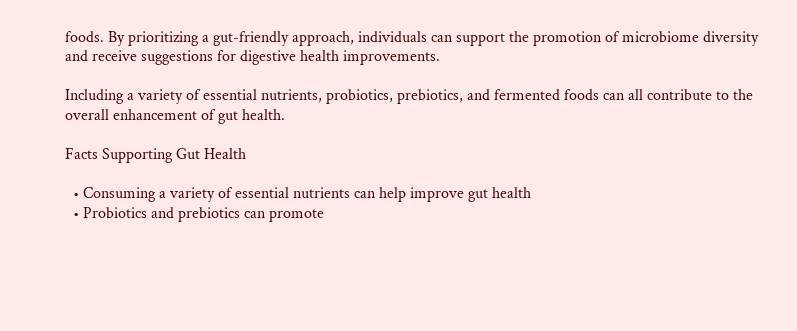foods. By prioritizing a gut-friendly approach, individuals can support the promotion of microbiome diversity and receive suggestions for digestive health improvements.

Including a variety of essential nutrients, probiotics, prebiotics, and fermented foods can all contribute to the overall enhancement of gut health.

Facts Supporting Gut Health

  • Consuming a variety of essential nutrients can help improve gut health
  • Probiotics and prebiotics can promote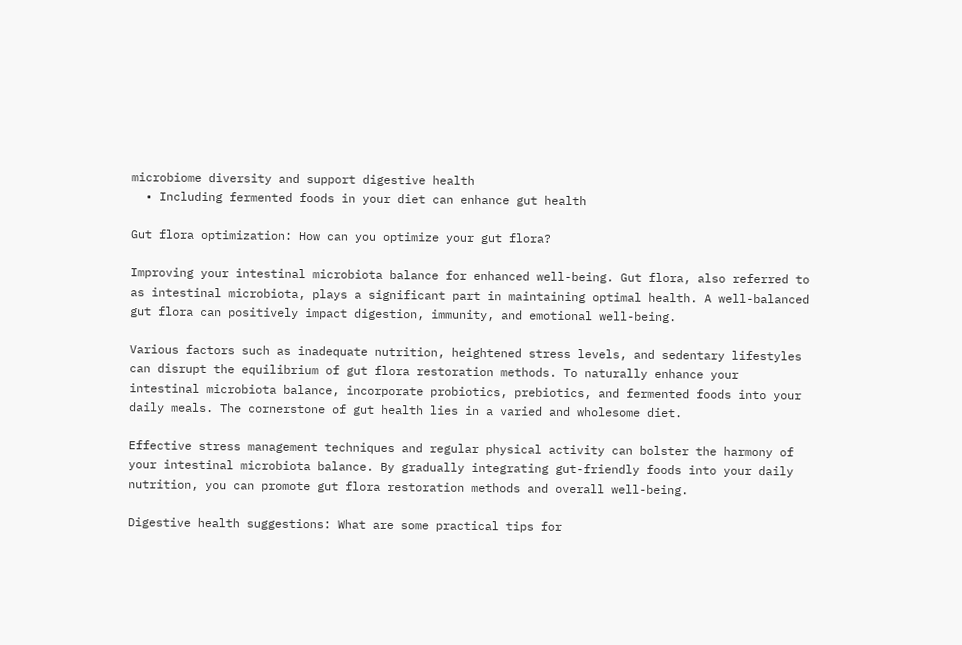microbiome diversity and support digestive health
  • Including fermented foods in your diet can enhance gut health

Gut flora optimization: How can you optimize your gut flora?

Improving your intestinal microbiota balance for enhanced well-being. Gut flora, also referred to as intestinal microbiota, plays a significant part in maintaining optimal health. A well-balanced gut flora can positively impact digestion, immunity, and emotional well-being.

Various factors such as inadequate nutrition, heightened stress levels, and sedentary lifestyles can disrupt the equilibrium of gut flora restoration methods. To naturally enhance your intestinal microbiota balance, incorporate probiotics, prebiotics, and fermented foods into your daily meals. The cornerstone of gut health lies in a varied and wholesome diet.

Effective stress management techniques and regular physical activity can bolster the harmony of your intestinal microbiota balance. By gradually integrating gut-friendly foods into your daily nutrition, you can promote gut flora restoration methods and overall well-being.

Digestive health suggestions: What are some practical tips for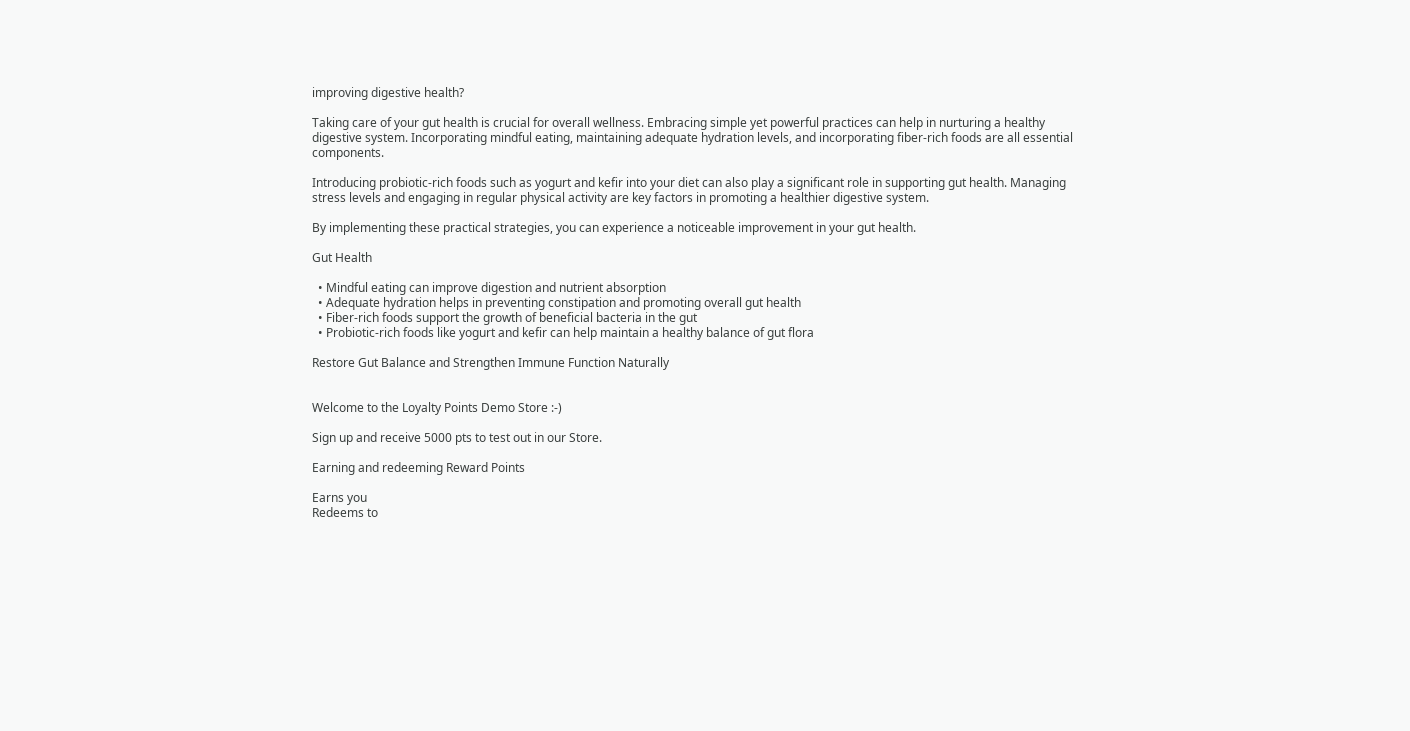improving digestive health?

Taking care of your gut health is crucial for overall wellness. Embracing simple yet powerful practices can help in nurturing a healthy digestive system. Incorporating mindful eating, maintaining adequate hydration levels, and incorporating fiber-rich foods are all essential components.

Introducing probiotic-rich foods such as yogurt and kefir into your diet can also play a significant role in supporting gut health. Managing stress levels and engaging in regular physical activity are key factors in promoting a healthier digestive system.

By implementing these practical strategies, you can experience a noticeable improvement in your gut health.

Gut Health

  • Mindful eating can improve digestion and nutrient absorption
  • Adequate hydration helps in preventing constipation and promoting overall gut health
  • Fiber-rich foods support the growth of beneficial bacteria in the gut
  • Probiotic-rich foods like yogurt and kefir can help maintain a healthy balance of gut flora

Restore Gut Balance and Strengthen Immune Function Naturally


Welcome to the Loyalty Points Demo Store :-)

Sign up and receive 5000 pts to test out in our Store.

Earning and redeeming Reward Points

Earns you
Redeems to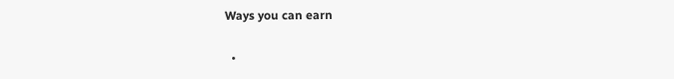Ways you can earn

  •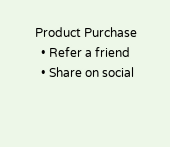Product Purchase
  • Refer a friend
  • Share on social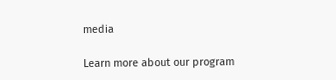media

Learn more about our program